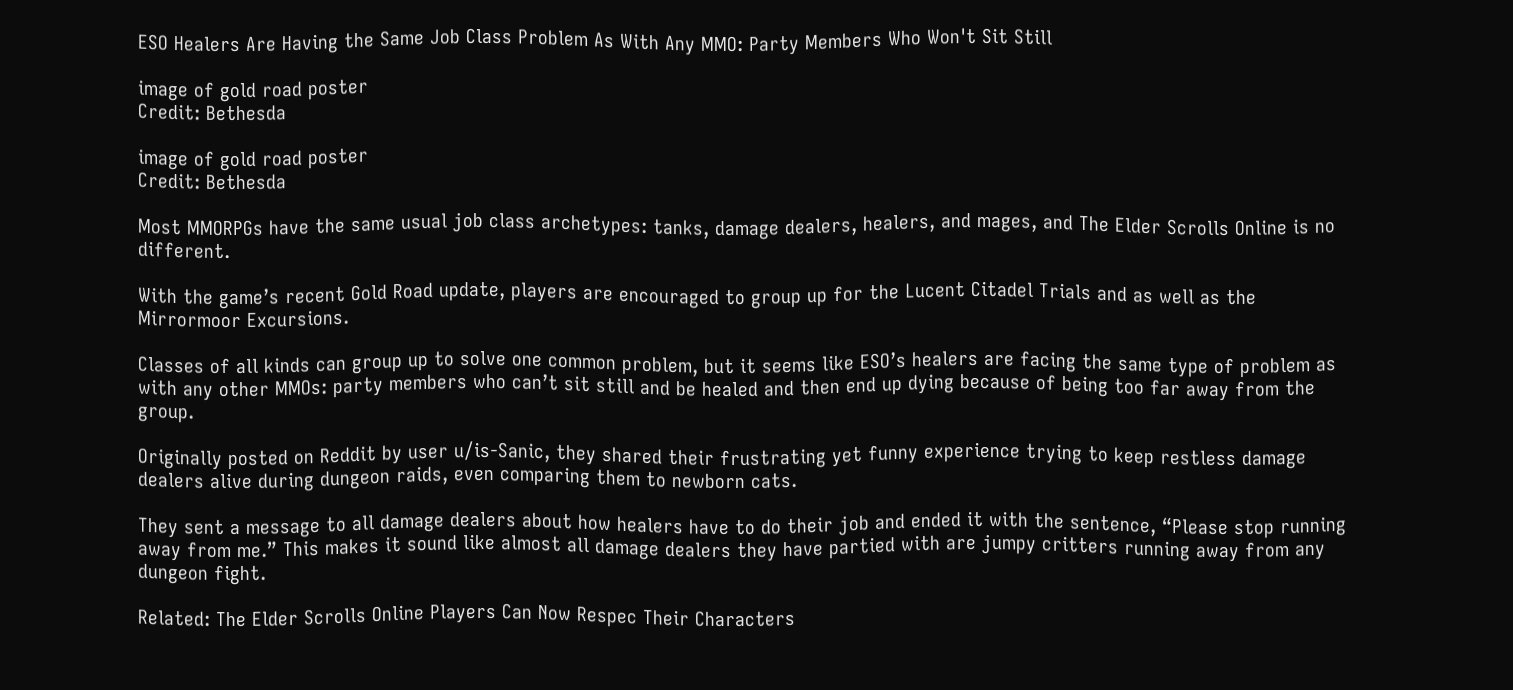ESO Healers Are Having the Same Job Class Problem As With Any MMO: Party Members Who Won't Sit Still

image of gold road poster
Credit: Bethesda

image of gold road poster
Credit: Bethesda

Most MMORPGs have the same usual job class archetypes: tanks, damage dealers, healers, and mages, and The Elder Scrolls Online is no different.

With the game’s recent Gold Road update, players are encouraged to group up for the Lucent Citadel Trials and as well as the Mirrormoor Excursions.

Classes of all kinds can group up to solve one common problem, but it seems like ESO’s healers are facing the same type of problem as with any other MMOs: party members who can’t sit still and be healed and then end up dying because of being too far away from the group.

Originally posted on Reddit by user u/is-Sanic, they shared their frustrating yet funny experience trying to keep restless damage dealers alive during dungeon raids, even comparing them to newborn cats.

They sent a message to all damage dealers about how healers have to do their job and ended it with the sentence, “Please stop running away from me.” This makes it sound like almost all damage dealers they have partied with are jumpy critters running away from any dungeon fight.

Related: The Elder Scrolls Online Players Can Now Respec Their Characters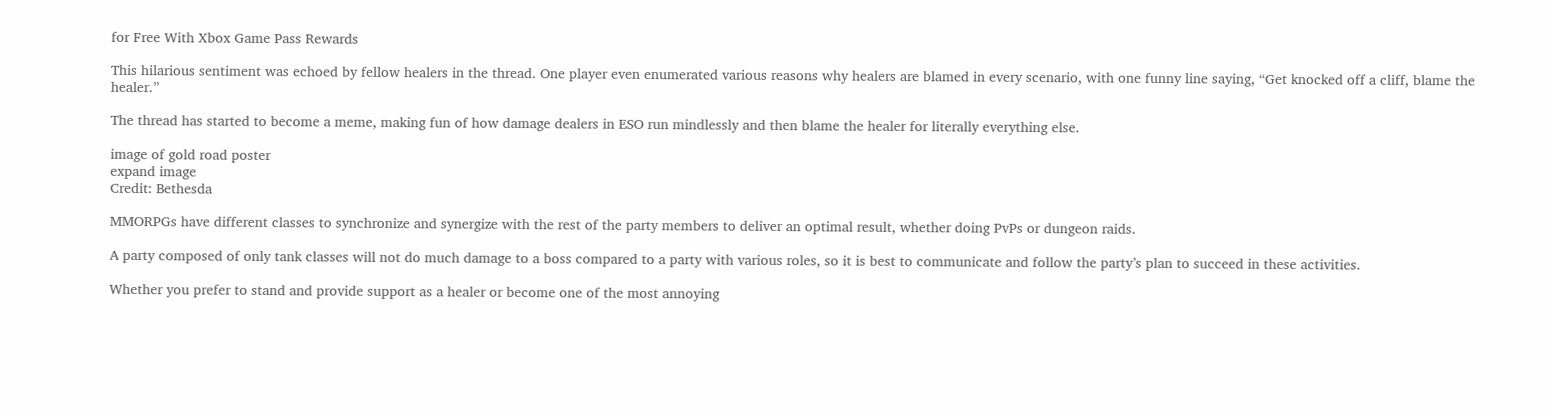for Free With Xbox Game Pass Rewards

This hilarious sentiment was echoed by fellow healers in the thread. One player even enumerated various reasons why healers are blamed in every scenario, with one funny line saying, “Get knocked off a cliff, blame the healer.”

The thread has started to become a meme, making fun of how damage dealers in ESO run mindlessly and then blame the healer for literally everything else.

image of gold road poster
expand image
Credit: Bethesda

MMORPGs have different classes to synchronize and synergize with the rest of the party members to deliver an optimal result, whether doing PvPs or dungeon raids.

A party composed of only tank classes will not do much damage to a boss compared to a party with various roles, so it is best to communicate and follow the party’s plan to succeed in these activities.

Whether you prefer to stand and provide support as a healer or become one of the most annoying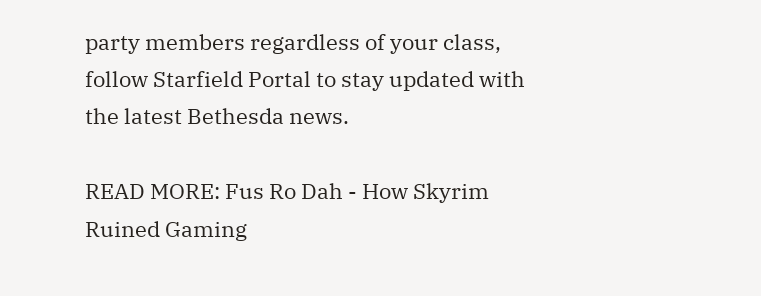party members regardless of your class, follow Starfield Portal to stay updated with the latest Bethesda news.

READ MORE: Fus Ro Dah - How Skyrim Ruined Gaming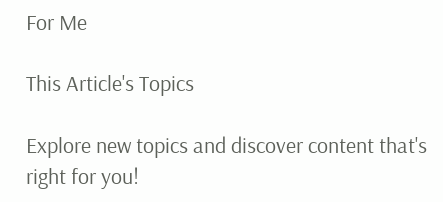For Me

This Article's Topics

Explore new topics and discover content that's right for you!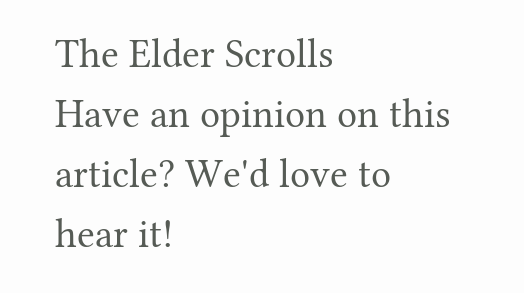The Elder Scrolls
Have an opinion on this article? We'd love to hear it!